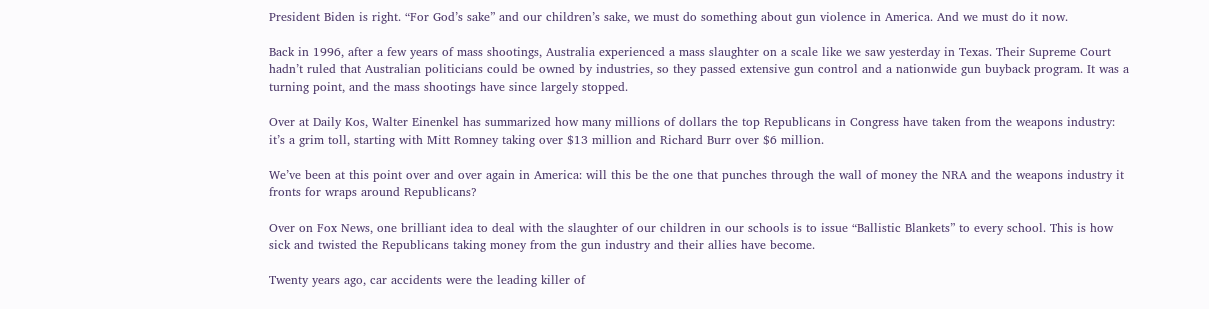President Biden is right. “For God’s sake” and our children’s sake, we must do something about gun violence in America. And we must do it now.

Back in 1996, after a few years of mass shootings, Australia experienced a mass slaughter on a scale like we saw yesterday in Texas. Their Supreme Court hadn’t ruled that Australian politicians could be owned by industries, so they passed extensive gun control and a nationwide gun buyback program. It was a turning point, and the mass shootings have since largely stopped.

Over at Daily Kos, Walter Einenkel has summarized how many millions of dollars the top Republicans in Congress have taken from the weapons industry: it’s a grim toll, starting with Mitt Romney taking over $13 million and Richard Burr over $6 million.

We’ve been at this point over and over again in America: will this be the one that punches through the wall of money the NRA and the weapons industry it fronts for wraps around Republicans?

Over on Fox News, one brilliant idea to deal with the slaughter of our children in our schools is to issue “Ballistic Blankets” to every school. This is how sick and twisted the Republicans taking money from the gun industry and their allies have become.

Twenty years ago, car accidents were the leading killer of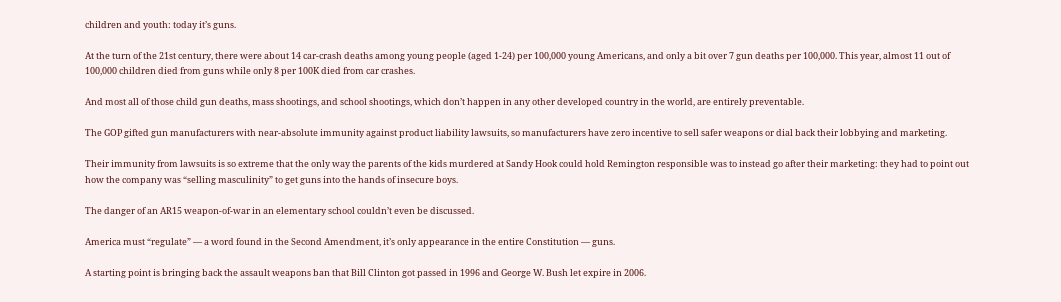children and youth: today it’s guns.

At the turn of the 21st century, there were about 14 car-crash deaths among young people (aged 1-24) per 100,000 young Americans, and only a bit over 7 gun deaths per 100,000. This year, almost 11 out of 100,000 children died from guns while only 8 per 100K died from car crashes.

And most all of those child gun deaths, mass shootings, and school shootings, which don’t happen in any other developed country in the world, are entirely preventable.

The GOP gifted gun manufacturers with near-absolute immunity against product liability lawsuits, so manufacturers have zero incentive to sell safer weapons or dial back their lobbying and marketing.

Their immunity from lawsuits is so extreme that the only way the parents of the kids murdered at Sandy Hook could hold Remington responsible was to instead go after their marketing: they had to point out how the company was “selling masculinity” to get guns into the hands of insecure boys.

The danger of an AR15 weapon-of-war in an elementary school couldn’t even be discussed.

America must “regulate” — a word found in the Second Amendment, it’s only appearance in the entire Constitution — guns.

A starting point is bringing back the assault weapons ban that Bill Clinton got passed in 1996 and George W. Bush let expire in 2006.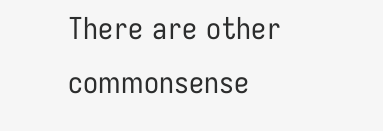There are other commonsense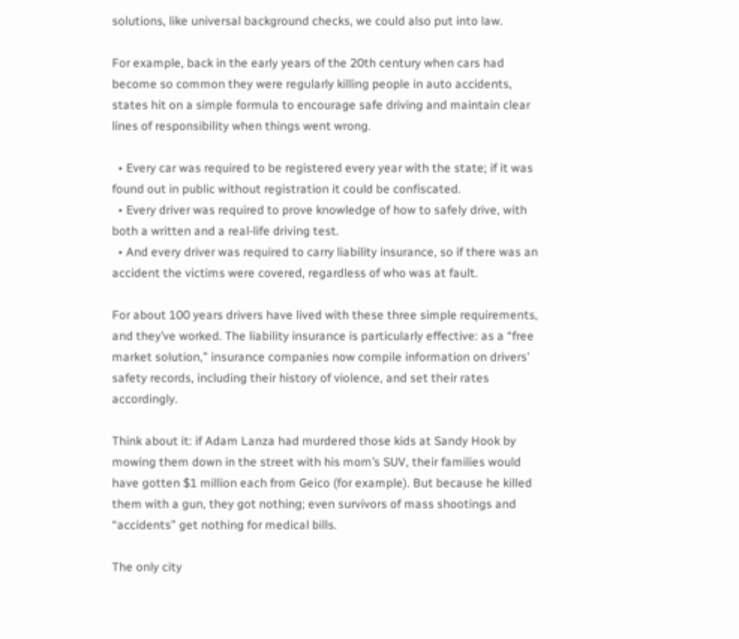solutions, like universal background checks, we could also put into law.

For example, back in the early years of the 20th century when cars had become so common they were regularly killing people in auto accidents, states hit on a simple formula to encourage safe driving and maintain clear lines of responsibility when things went wrong.

  • Every car was required to be registered every year with the state; if it was found out in public without registration it could be confiscated.
  • Every driver was required to prove knowledge of how to safely drive, with both a written and a real-life driving test.
  • And every driver was required to carry liability insurance, so if there was an accident the victims were covered, regardless of who was at fault.

For about 100 years drivers have lived with these three simple requirements, and they’ve worked. The liability insurance is particularly effective: as a “free market solution,” insurance companies now compile information on drivers’ safety records, including their history of violence, and set their rates accordingly.

Think about it: if Adam Lanza had murdered those kids at Sandy Hook by mowing them down in the street with his mom’s SUV, their families would have gotten $1 million each from Geico (for example). But because he killed them with a gun, they got nothing; even survivors of mass shootings and “accidents” get nothing for medical bills.

The only city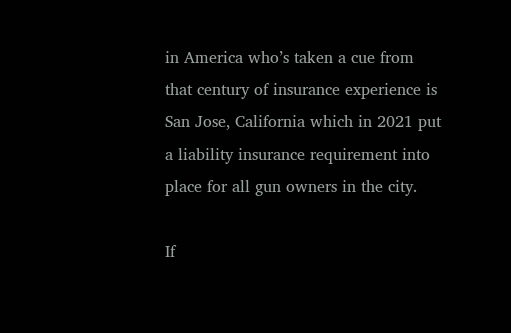in America who’s taken a cue from that century of insurance experience is San Jose, California which in 2021 put a liability insurance requirement into place for all gun owners in the city.

If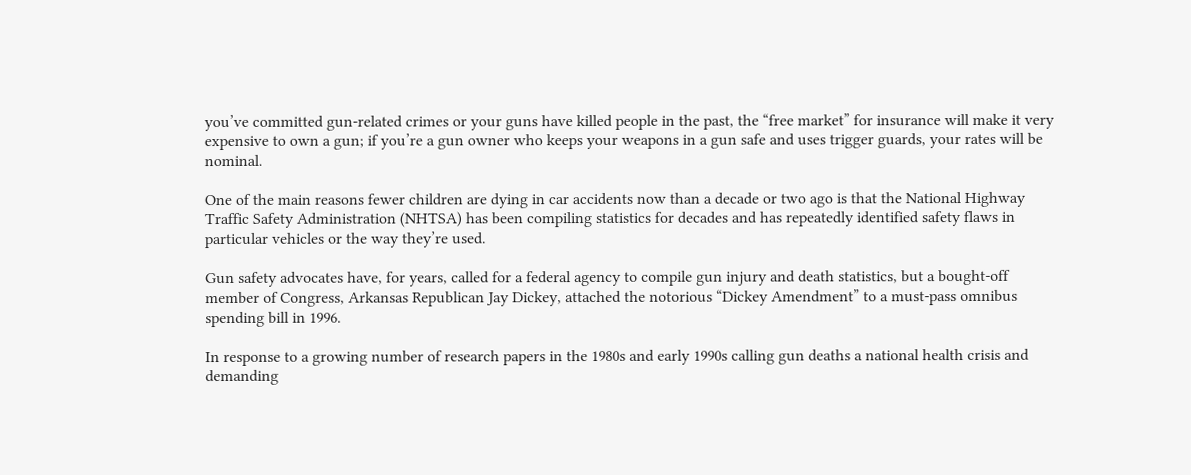you’ve committed gun-related crimes or your guns have killed people in the past, the “free market” for insurance will make it very expensive to own a gun; if you’re a gun owner who keeps your weapons in a gun safe and uses trigger guards, your rates will be nominal.

One of the main reasons fewer children are dying in car accidents now than a decade or two ago is that the National Highway Traffic Safety Administration (NHTSA) has been compiling statistics for decades and has repeatedly identified safety flaws in particular vehicles or the way they’re used.

Gun safety advocates have, for years, called for a federal agency to compile gun injury and death statistics, but a bought-off member of Congress, Arkansas Republican Jay Dickey, attached the notorious “Dickey Amendment” to a must-pass omnibus spending bill in 1996.

In response to a growing number of research papers in the 1980s and early 1990s calling gun deaths a national health crisis and demanding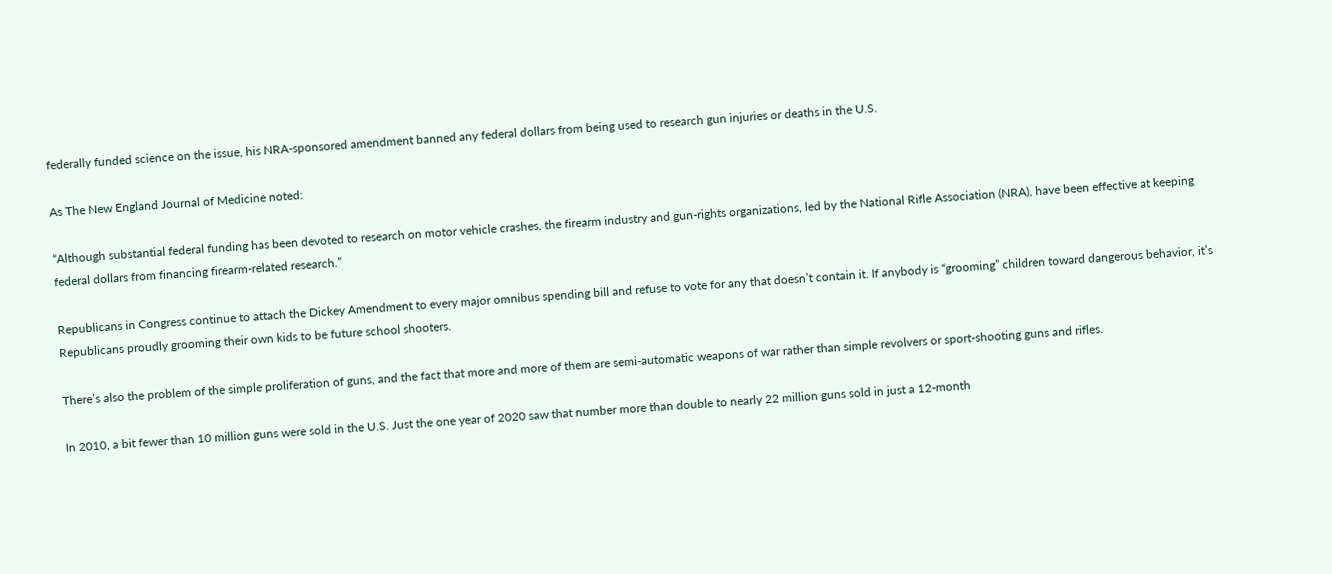federally funded science on the issue, his NRA-sponsored amendment banned any federal dollars from being used to research gun injuries or deaths in the U.S.

As The New England Journal of Medicine noted:

“Although substantial federal funding has been devoted to research on motor vehicle crashes, the firearm industry and gun-rights organizations, led by the National Rifle Association (NRA), have been effective at keeping federal dollars from financing firearm-related research.”

Republicans in Congress continue to attach the Dickey Amendment to every major omnibus spending bill and refuse to vote for any that doesn’t contain it. If anybody is “grooming” children toward dangerous behavior, it’s Republicans proudly grooming their own kids to be future school shooters.

There’s also the problem of the simple proliferation of guns, and the fact that more and more of them are semi-automatic weapons of war rather than simple revolvers or sport-shooting guns and rifles.

In 2010, a bit fewer than 10 million guns were sold in the U.S. Just the one year of 2020 saw that number more than double to nearly 22 million guns sold in just a 12-month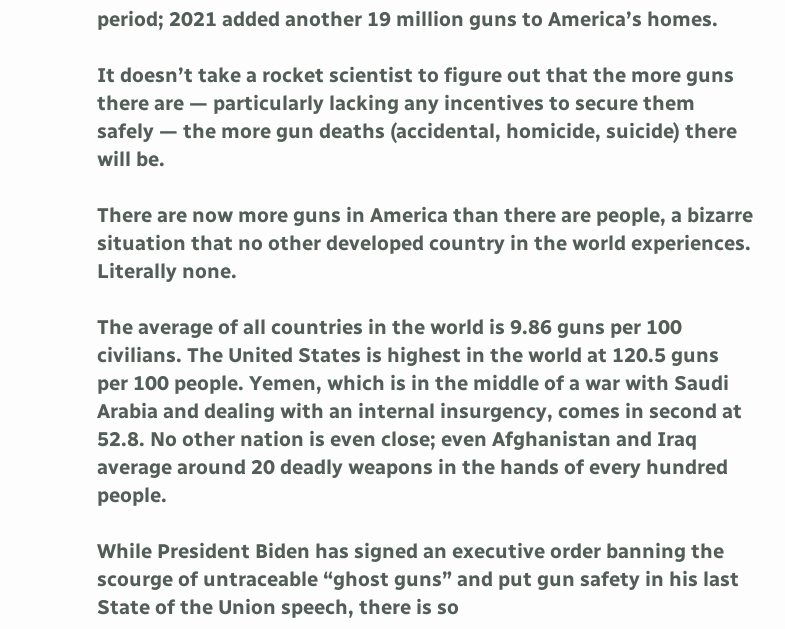period; 2021 added another 19 million guns to America’s homes.

It doesn’t take a rocket scientist to figure out that the more guns there are — particularly lacking any incentives to secure them safely — the more gun deaths (accidental, homicide, suicide) there will be.

There are now more guns in America than there are people, a bizarre situation that no other developed country in the world experiences. Literally none.

The average of all countries in the world is 9.86 guns per 100 civilians. The United States is highest in the world at 120.5 guns per 100 people. Yemen, which is in the middle of a war with Saudi Arabia and dealing with an internal insurgency, comes in second at 52.8. No other nation is even close; even Afghanistan and Iraq average around 20 deadly weapons in the hands of every hundred people.

While President Biden has signed an executive order banning the scourge of untraceable “ghost guns” and put gun safety in his last State of the Union speech, there is so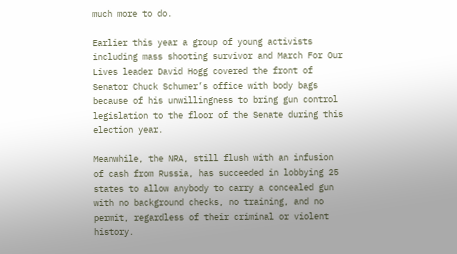much more to do.

Earlier this year a group of young activists including mass shooting survivor and March For Our Lives leader David Hogg covered the front of Senator Chuck Schumer’s office with body bags because of his unwillingness to bring gun control legislation to the floor of the Senate during this election year.

Meanwhile, the NRA, still flush with an infusion of cash from Russia, has succeeded in lobbying 25 states to allow anybody to carry a concealed gun with no background checks, no training, and no permit, regardless of their criminal or violent history.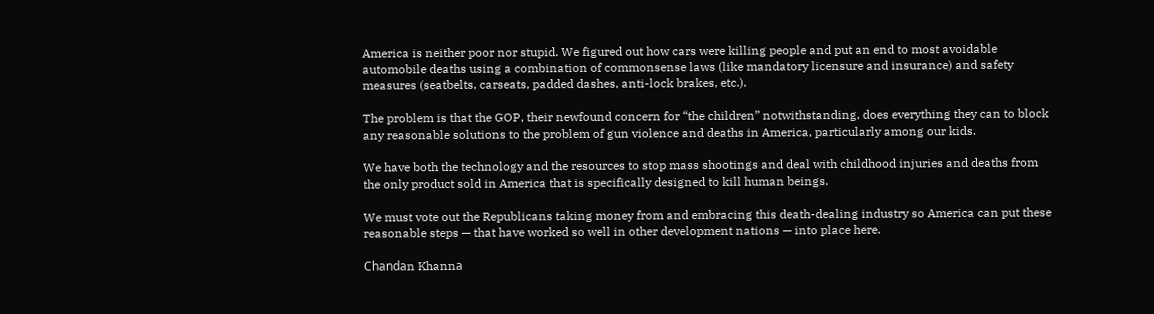America is neither poor nor stupid. We figured out how cars were killing people and put an end to most avoidable automobile deaths using a combination of commonsense laws (like mandatory licensure and insurance) and safety measures (seatbelts, carseats, padded dashes, anti-lock brakes, etc.).

The problem is that the GOP, their newfound concern for “the children” notwithstanding, does everything they can to block any reasonable solutions to the problem of gun violence and deaths in America, particularly among our kids.

We have both the technology and the resources to stop mass shootings and deal with childhood injuries and deaths from the only product sold in America that is specifically designed to kill human beings.

We must vote out the Republicans taking money from and embracing this death-dealing industry so America can put these reasonable steps — that have worked so well in other development nations — into place here.

Chаndаn Khannа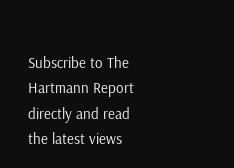Subscribe to The Hartmann Report directly and read the latest views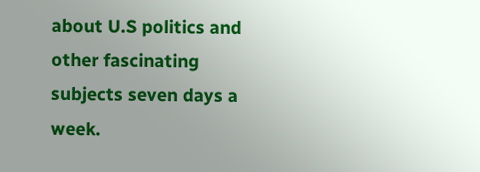about U.S politics and other fascinating subjects seven days a week.